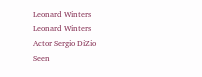Leonard Winters
Leonard Winters
Actor Sergio DiZio
Seen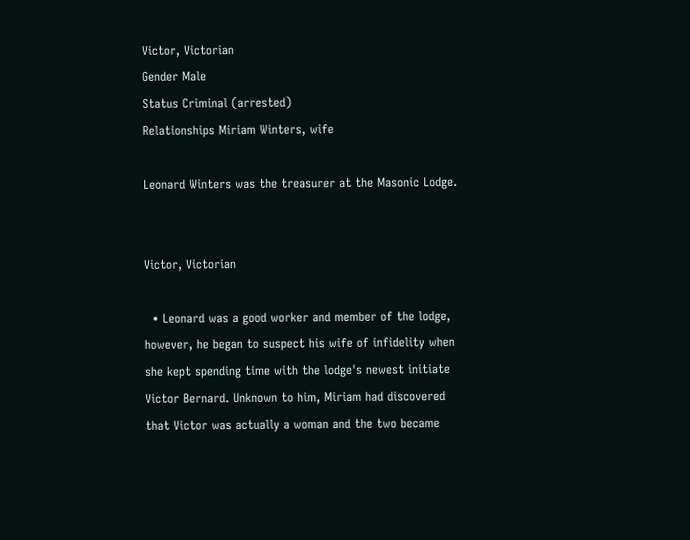Victor, Victorian
Gender Male
Status Criminal (arrested)
Relationships Miriam Winters, wife

Leonard Winters was the treasurer at the Masonic Lodge.


Victor, Victorian

  • Leonard was a good worker and member of the lodge, however, he began to suspect his wife of infidelity when she kept spending time with the lodge's newest initiate Victor Bernard. Unknown to him, Miriam had discovered that Victor was actually a woman and the two became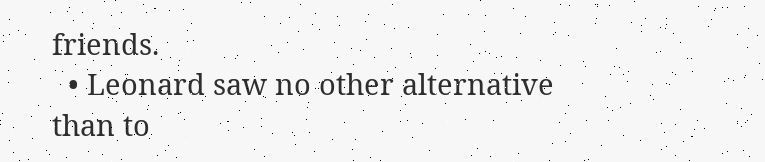friends.
  • Leonard saw no other alternative than to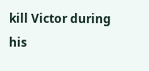kill Victor during his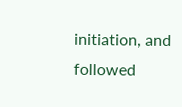initiation, and followed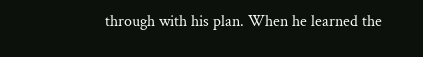through with his plan. When he learned the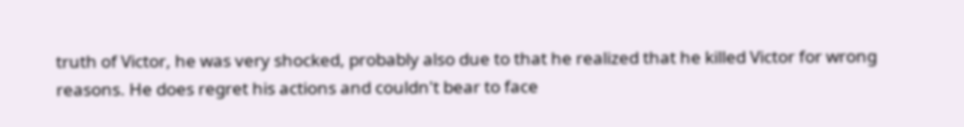truth of Victor, he was very shocked, probably also due to that he realized that he killed Victor for wrong reasons. He does regret his actions and couldn't bear to face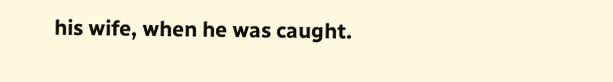his wife, when he was caught.